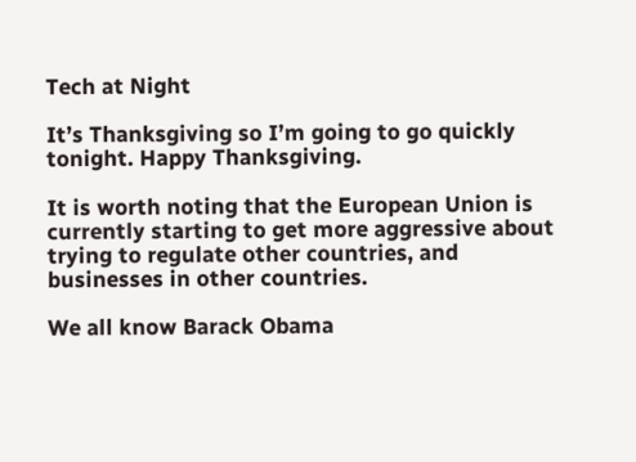Tech at Night

It’s Thanksgiving so I’m going to go quickly tonight. Happy Thanksgiving.

It is worth noting that the European Union is currently starting to get more aggressive about trying to regulate other countries, and businesses in other countries.

We all know Barack Obama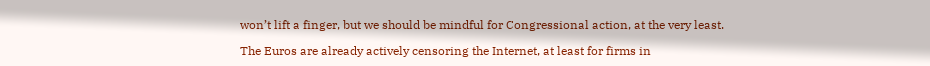won’t lift a finger, but we should be mindful for Congressional action, at the very least.

The Euros are already actively censoring the Internet, at least for firms in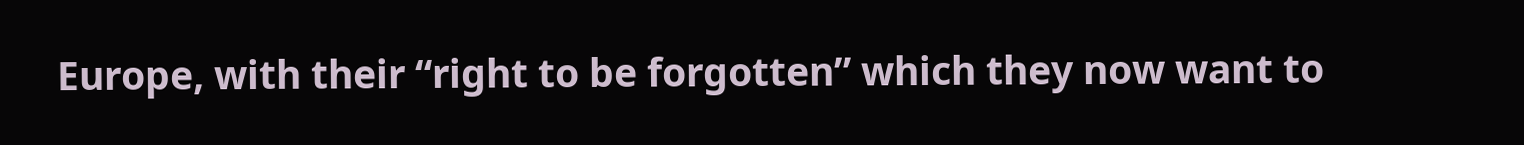Europe, with their “right to be forgotten” which they now want to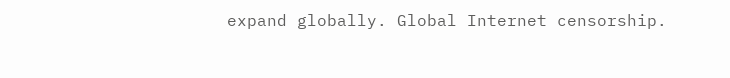expand globally. Global Internet censorship.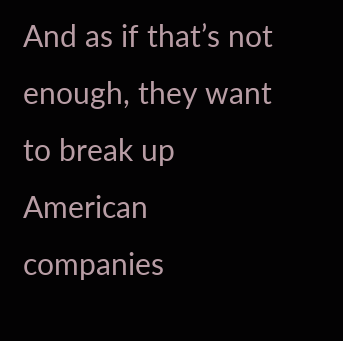And as if that’s not enough, they want to break up American companies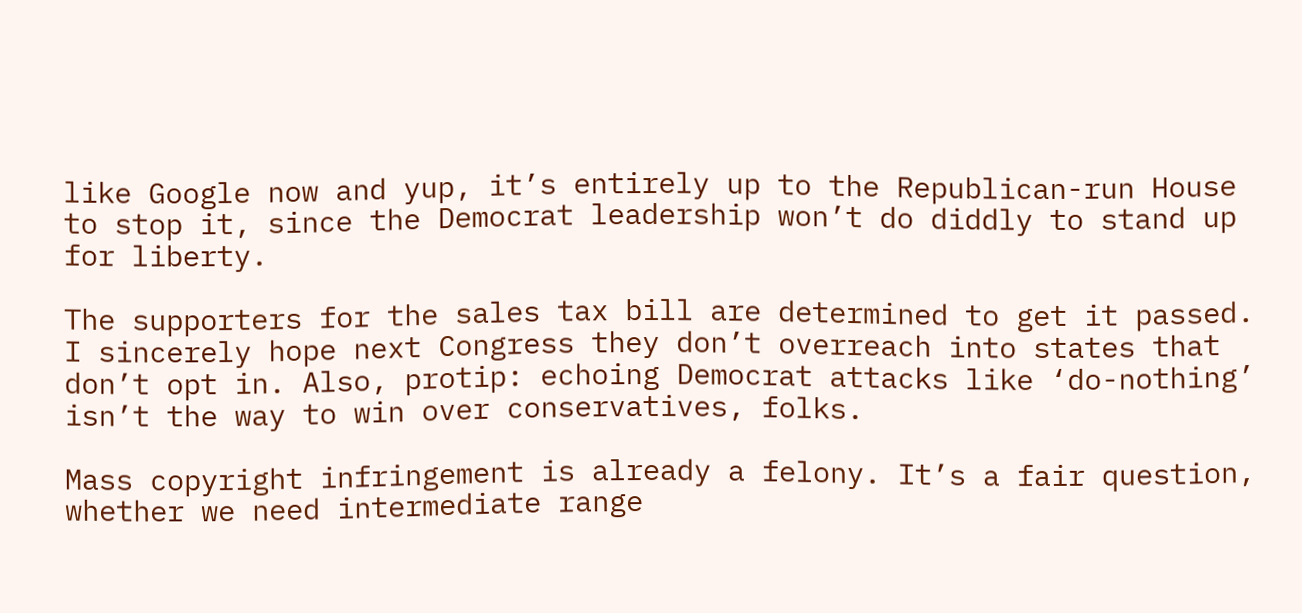like Google now and yup, it’s entirely up to the Republican-run House to stop it, since the Democrat leadership won’t do diddly to stand up for liberty.

The supporters for the sales tax bill are determined to get it passed. I sincerely hope next Congress they don’t overreach into states that don’t opt in. Also, protip: echoing Democrat attacks like ‘do-nothing’ isn’t the way to win over conservatives, folks.

Mass copyright infringement is already a felony. It’s a fair question, whether we need intermediate range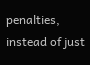penalties, instead of just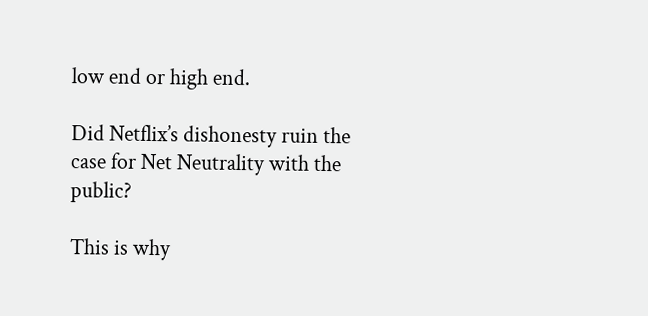low end or high end.

Did Netflix’s dishonesty ruin the case for Net Neutrality with the public?

This is why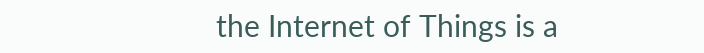the Internet of Things is a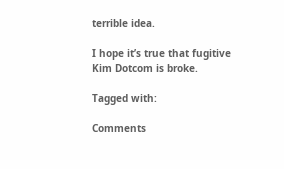terrible idea.

I hope it’s true that fugitive Kim Dotcom is broke.

Tagged with:

Comments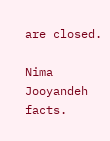are closed.

Nima Jooyandeh facts.